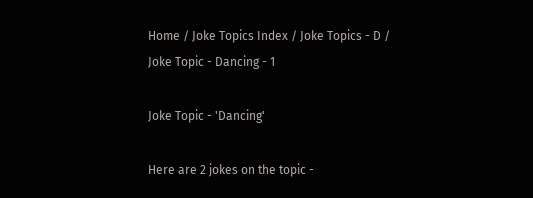Home / Joke Topics Index / Joke Topics - D / Joke Topic - Dancing - 1

Joke Topic - 'Dancing'

Here are 2 jokes on the topic -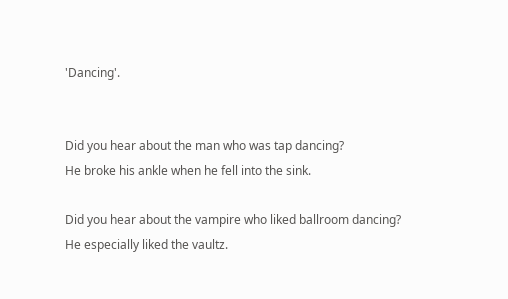'Dancing'.


Did you hear about the man who was tap dancing?
He broke his ankle when he fell into the sink.

Did you hear about the vampire who liked ballroom dancing?
He especially liked the vaultz.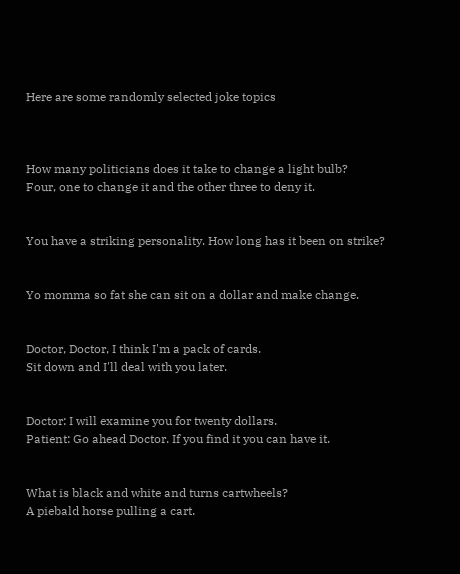Here are some randomly selected joke topics



How many politicians does it take to change a light bulb?
Four, one to change it and the other three to deny it.


You have a striking personality. How long has it been on strike?


Yo momma so fat she can sit on a dollar and make change.


Doctor, Doctor, I think I'm a pack of cards.
Sit down and I'll deal with you later.


Doctor: I will examine you for twenty dollars.
Patient: Go ahead Doctor. If you find it you can have it.


What is black and white and turns cartwheels?
A piebald horse pulling a cart.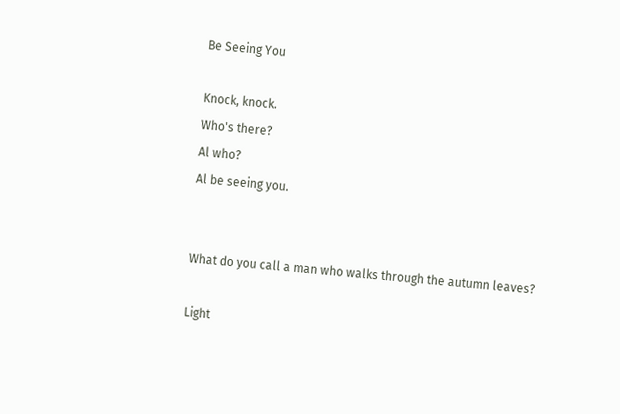Be Seeing You

Knock, knock.
Who's there?
Al who?
Al be seeing you.


What do you call a man who walks through the autumn leaves?

Light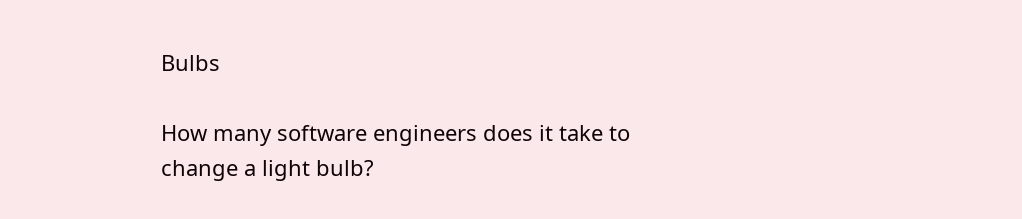Bulbs

How many software engineers does it take to change a light bulb?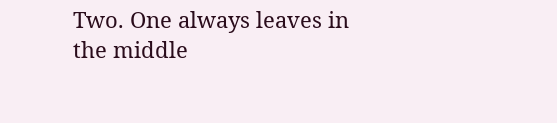Two. One always leaves in the middle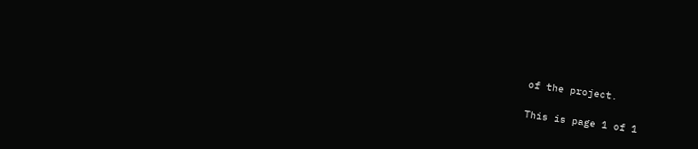of the project.

This is page 1 of 1